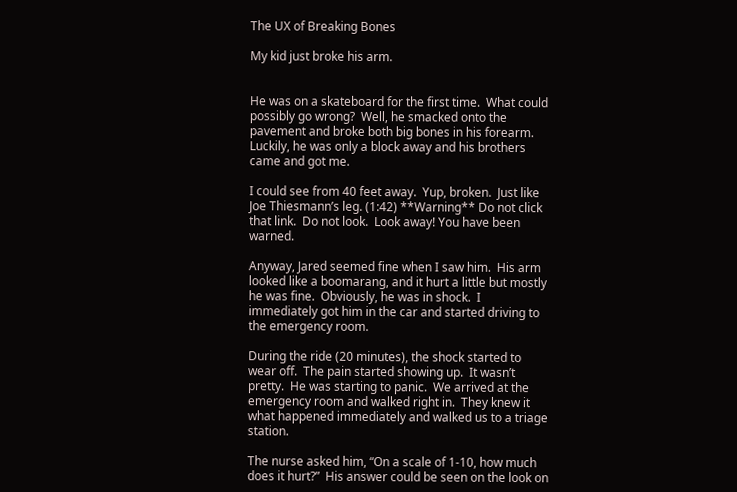The UX of Breaking Bones

My kid just broke his arm.


He was on a skateboard for the first time.  What could possibly go wrong?  Well, he smacked onto the pavement and broke both big bones in his forearm.  Luckily, he was only a block away and his brothers came and got me.

I could see from 40 feet away.  Yup, broken.  Just like Joe Thiesmann’s leg. (1:42) **Warning** Do not click that link.  Do not look.  Look away! You have been warned.

Anyway, Jared seemed fine when I saw him.  His arm looked like a boomarang, and it hurt a little but mostly he was fine.  Obviously, he was in shock.  I immediately got him in the car and started driving to the emergency room.

During the ride (20 minutes), the shock started to wear off.  The pain started showing up.  It wasn’t pretty.  He was starting to panic.  We arrived at the emergency room and walked right in.  They knew it what happened immediately and walked us to a triage station.

The nurse asked him, “On a scale of 1-10, how much does it hurt?”  His answer could be seen on the look on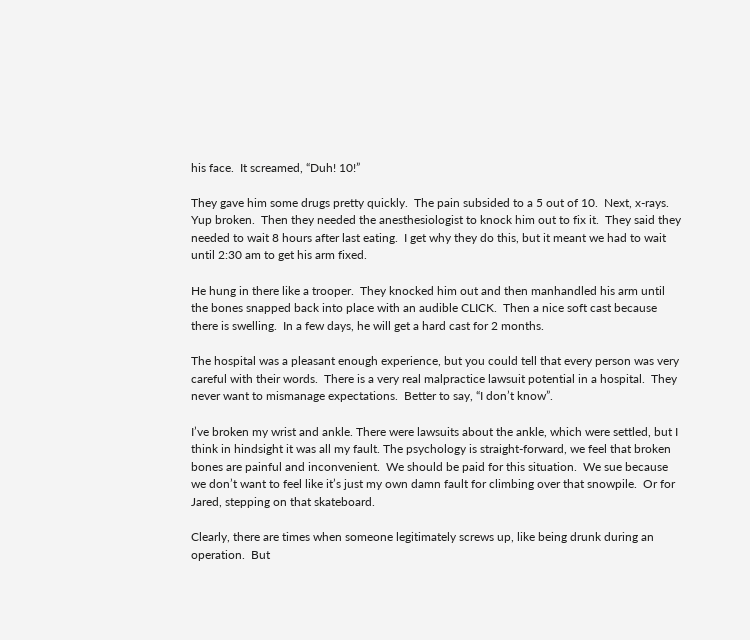his face.  It screamed, “Duh! 10!”

They gave him some drugs pretty quickly.  The pain subsided to a 5 out of 10.  Next, x-rays.  Yup broken.  Then they needed the anesthesiologist to knock him out to fix it.  They said they needed to wait 8 hours after last eating.  I get why they do this, but it meant we had to wait until 2:30 am to get his arm fixed.

He hung in there like a trooper.  They knocked him out and then manhandled his arm until the bones snapped back into place with an audible CLICK.  Then a nice soft cast because there is swelling.  In a few days, he will get a hard cast for 2 months.

The hospital was a pleasant enough experience, but you could tell that every person was very careful with their words.  There is a very real malpractice lawsuit potential in a hospital.  They never want to mismanage expectations.  Better to say, “I don’t know”.

I’ve broken my wrist and ankle. There were lawsuits about the ankle, which were settled, but I think in hindsight it was all my fault. The psychology is straight-forward, we feel that broken bones are painful and inconvenient.  We should be paid for this situation.  We sue because we don’t want to feel like it’s just my own damn fault for climbing over that snowpile.  Or for Jared, stepping on that skateboard.

Clearly, there are times when someone legitimately screws up, like being drunk during an operation.  But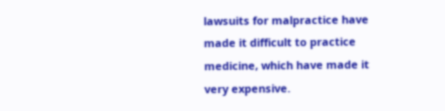lawsuits for malpractice have made it difficult to practice medicine, which have made it very expensive.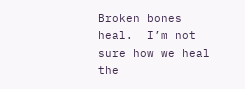Broken bones heal.  I’m not sure how we heal the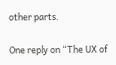other parts.

One reply on “The UX of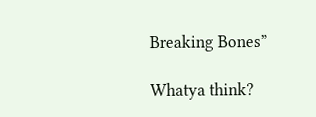Breaking Bones”

Whatya think?